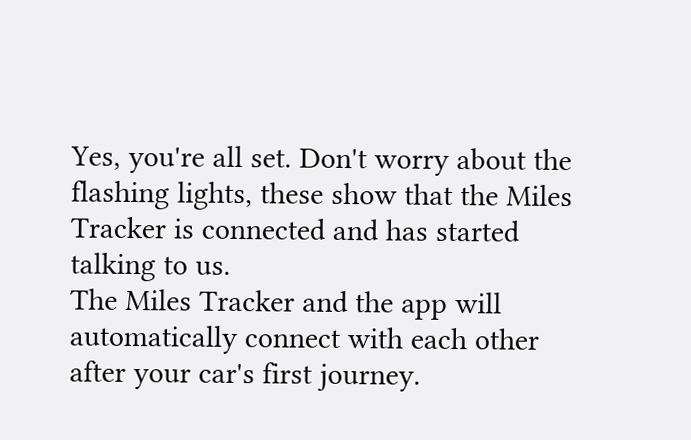Yes, you're all set. Don't worry about the flashing lights, these show that the Miles Tracker is connected and has started talking to us.
The Miles Tracker and the app will automatically connect with each other after your car's first journey.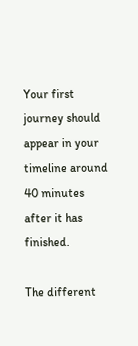Your first journey should appear in your timeline around 40 minutes after it has finished.

The different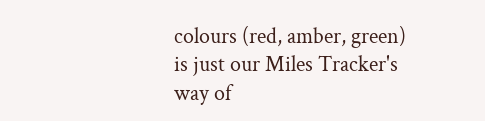colours (red, amber, green) is just our Miles Tracker's way of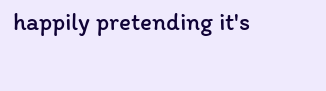happily pretending it's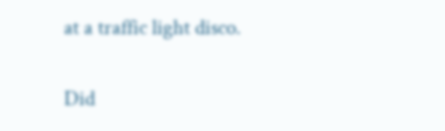at a traffic light disco.

Did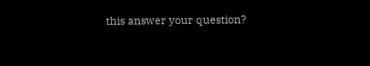this answer your question?